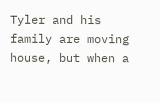Tyler and his family are moving house, but when a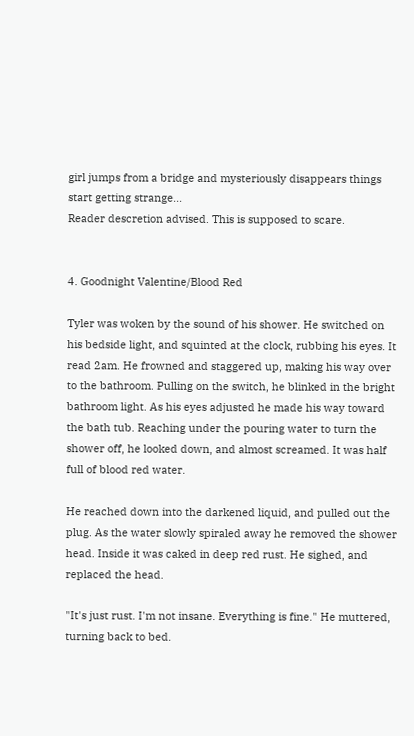girl jumps from a bridge and mysteriously disappears things start getting strange...
Reader descretion advised. This is supposed to scare.


4. Goodnight Valentine/Blood Red

Tyler was woken by the sound of his shower. He switched on his bedside light, and squinted at the clock, rubbing his eyes. It read 2am. He frowned and staggered up, making his way over to the bathroom. Pulling on the switch, he blinked in the bright bathroom light. As his eyes adjusted he made his way toward the bath tub. Reaching under the pouring water to turn the shower off, he looked down, and almost screamed. It was half full of blood red water.

He reached down into the darkened liquid, and pulled out the plug. As the water slowly spiraled away he removed the shower head. Inside it was caked in deep red rust. He sighed, and replaced the head.

"It's just rust. I'm not insane. Everything is fine." He muttered, turning back to bed.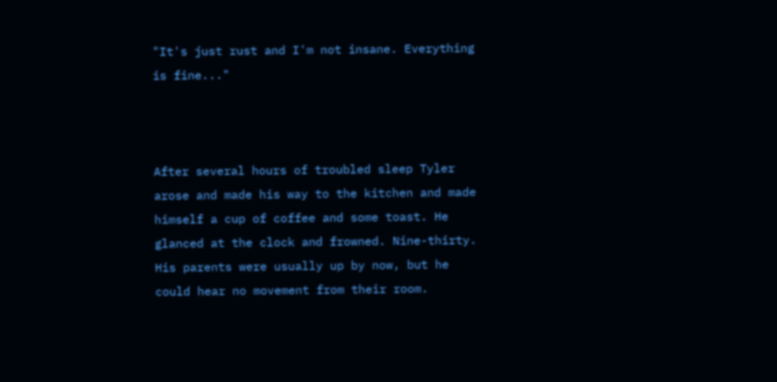"It's just rust and I'm not insane. Everything is fine..."



After several hours of troubled sleep Tyler arose and made his way to the kitchen and made himself a cup of coffee and some toast. He glanced at the clock and frowned. Nine-thirty. His parents were usually up by now, but he could hear no movement from their room.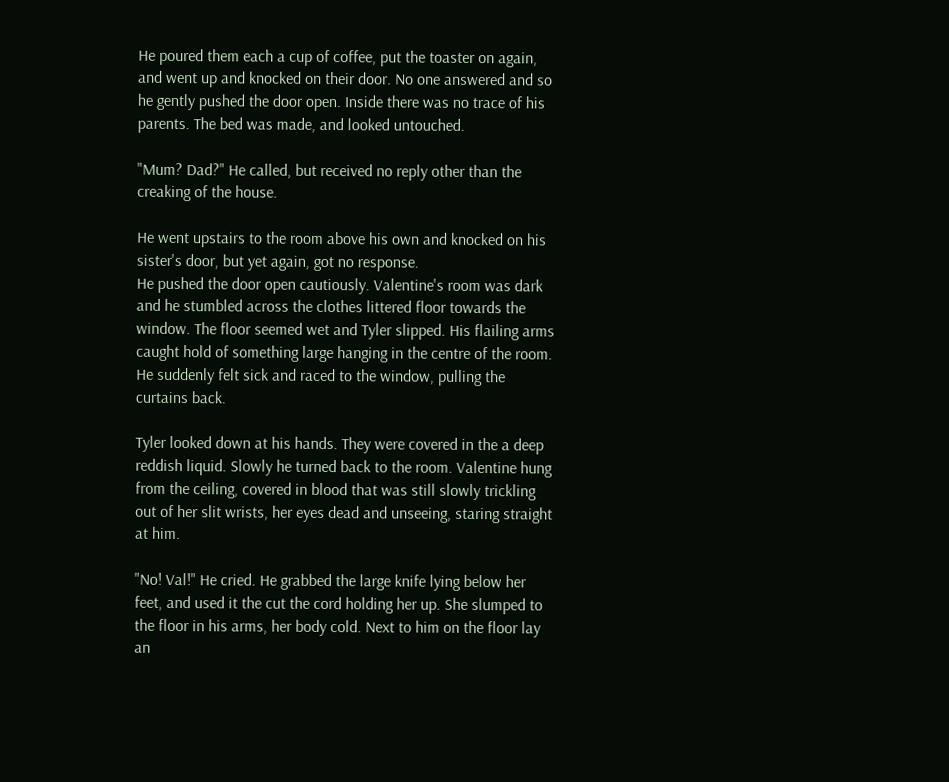He poured them each a cup of coffee, put the toaster on again, and went up and knocked on their door. No one answered and so he gently pushed the door open. Inside there was no trace of his parents. The bed was made, and looked untouched.

"Mum? Dad?" He called, but received no reply other than the creaking of the house.

He went upstairs to the room above his own and knocked on his sister's door, but yet again, got no response.
He pushed the door open cautiously. Valentine's room was dark and he stumbled across the clothes littered floor towards the window. The floor seemed wet and Tyler slipped. His flailing arms caught hold of something large hanging in the centre of the room. He suddenly felt sick and raced to the window, pulling the curtains back.

Tyler looked down at his hands. They were covered in the a deep reddish liquid. Slowly he turned back to the room. Valentine hung from the ceiling, covered in blood that was still slowly trickling out of her slit wrists, her eyes dead and unseeing, staring straight at him.

"No! Val!" He cried. He grabbed the large knife lying below her feet, and used it the cut the cord holding her up. She slumped to the floor in his arms, her body cold. Next to him on the floor lay an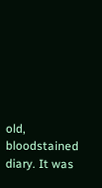old, bloodstained diary. It was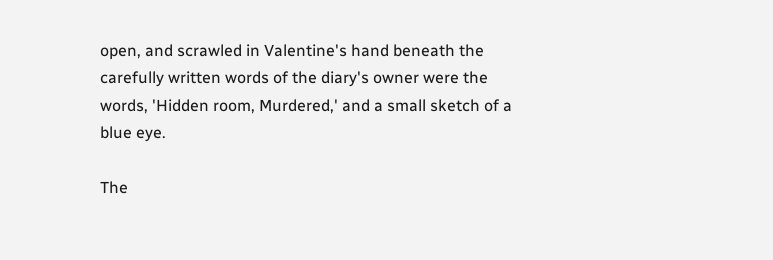open, and scrawled in Valentine's hand beneath the carefully written words of the diary's owner were the words, 'Hidden room, Murdered,' and a small sketch of a blue eye.

The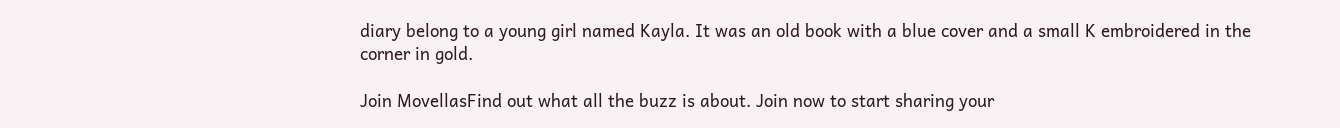diary belong to a young girl named Kayla. It was an old book with a blue cover and a small K embroidered in the corner in gold.

Join MovellasFind out what all the buzz is about. Join now to start sharing your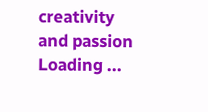creativity and passion
Loading ...